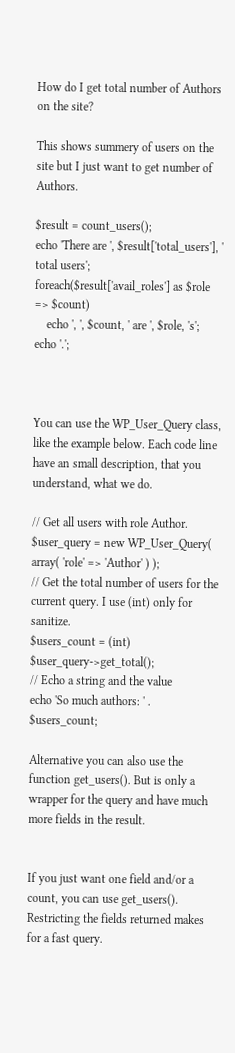How do I get total number of Authors on the site?

This shows summery of users on the site but I just want to get number of Authors.

$result = count_users();
echo 'There are ', $result['total_users'], ' total users';
foreach($result['avail_roles'] as $role => $count)
    echo ', ', $count, ' are ', $role, 's';
echo '.';



You can use the WP_User_Query class, like the example below. Each code line have an small description, that you understand, what we do.

// Get all users with role Author.
$user_query = new WP_User_Query( array( 'role' => 'Author' ) );
// Get the total number of users for the current query. I use (int) only for sanitize.
$users_count = (int) $user_query->get_total();
// Echo a string and the value
echo 'So much authors: ' . $users_count;

Alternative you can also use the function get_users(). But is only a wrapper for the query and have much more fields in the result.


If you just want one field and/or a count, you can use get_users(). Restricting the fields returned makes for a fast query.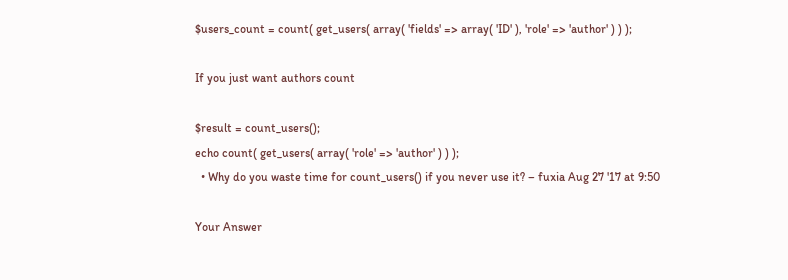$users_count = count( get_users( array( 'fields' => array( 'ID' ), 'role' => 'author' ) ) );

If you just want authors count

$result = count_users();
echo count( get_users( array( 'role' => 'author' ) ) );
  • Why do you waste time for count_users() if you never use it? – fuxia Aug 27 '17 at 9:50

Your Answer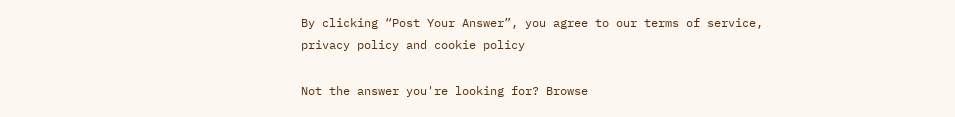By clicking “Post Your Answer”, you agree to our terms of service, privacy policy and cookie policy

Not the answer you're looking for? Browse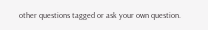other questions tagged or ask your own question.